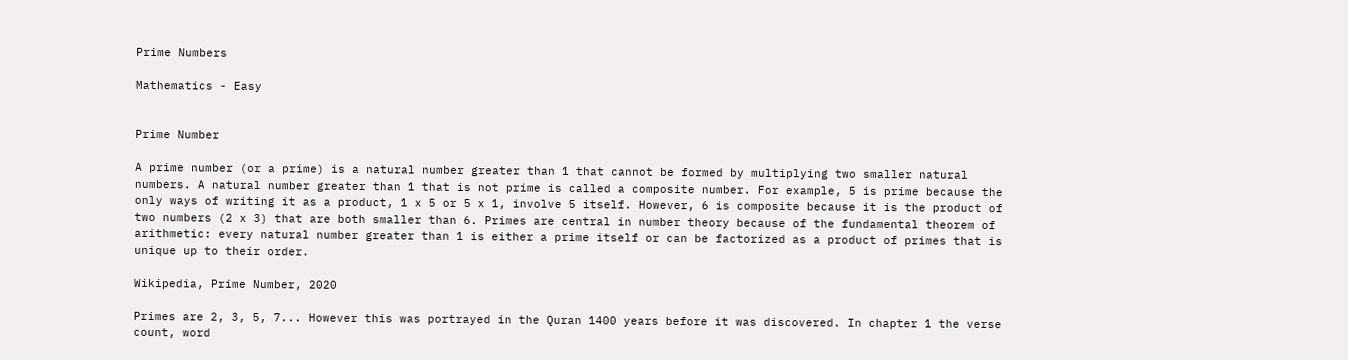Prime Numbers

Mathematics - Easy


Prime Number

A prime number (or a prime) is a natural number greater than 1 that cannot be formed by multiplying two smaller natural numbers. A natural number greater than 1 that is not prime is called a composite number. For example, 5 is prime because the only ways of writing it as a product, 1 x 5 or 5 x 1, involve 5 itself. However, 6 is composite because it is the product of two numbers (2 x 3) that are both smaller than 6. Primes are central in number theory because of the fundamental theorem of arithmetic: every natural number greater than 1 is either a prime itself or can be factorized as a product of primes that is unique up to their order.

Wikipedia, Prime Number, 2020

Primes are 2, 3, 5, 7... However this was portrayed in the Quran 1400 years before it was discovered. In chapter 1 the verse count, word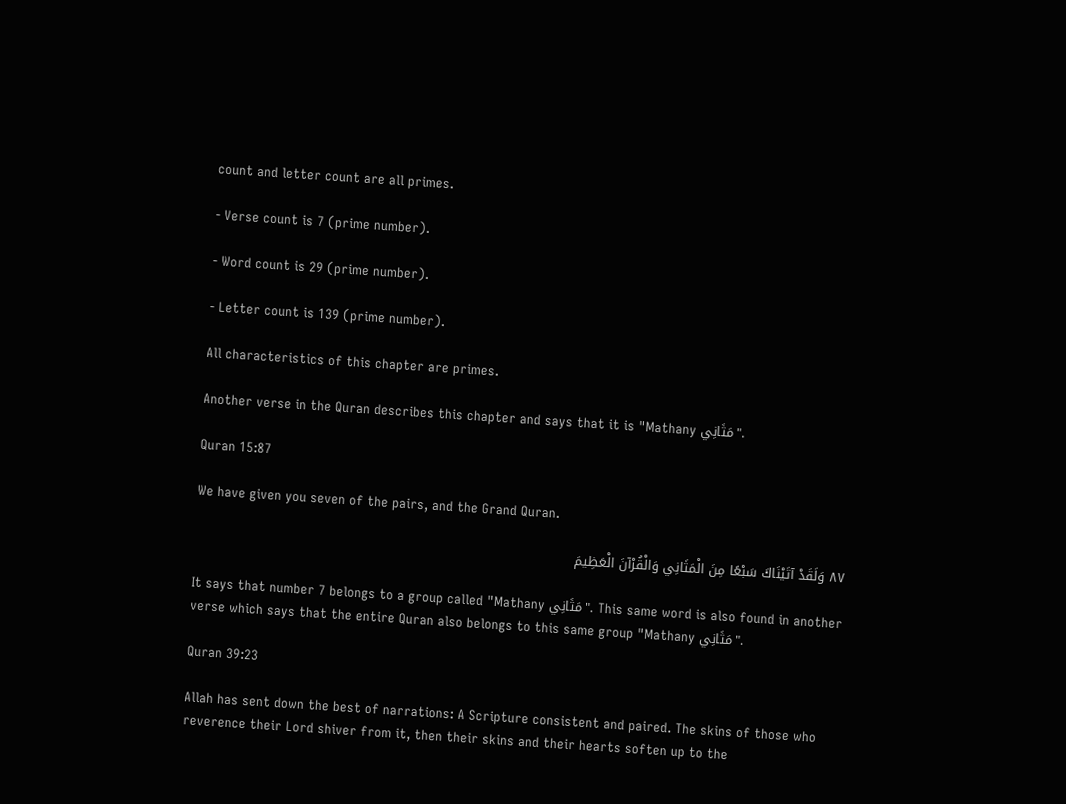count and letter count are all primes.

- Verse count is 7 (prime number).

- Word count is 29 (prime number).

- Letter count is 139 (prime number).

All characteristics of this chapter are primes.

Another verse in the Quran describes this chapter and says that it is "Mathany مَثَانِي".

Quran 15:87

We have given you seven of the pairs, and the Grand Quran.

٨٧ وَلَقَدْ آتَيْنَاكَ سَبْعًا مِنَ الْمَثَانِي وَالْقُرْآنَ الْعَظِيمَ

It says that number 7 belongs to a group called "Mathany مَثَانِي". This same word is also found in another verse which says that the entire Quran also belongs to this same group "Mathany مَثَانِي".

Quran 39:23

Allah has sent down the best of narrations: A Scripture consistent and paired. The skins of those who reverence their Lord shiver from it, then their skins and their hearts soften up to the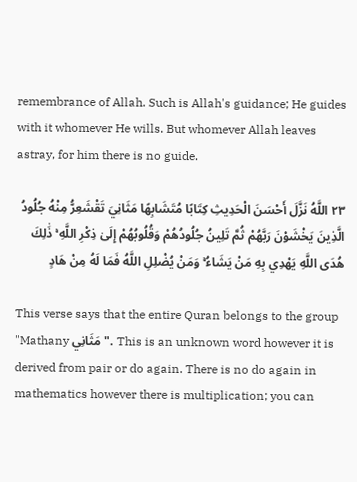remembrance of Allah. Such is Allah's guidance; He guides with it whomever He wills. But whomever Allah leaves astray, for him there is no guide.

٢٣ اللَّهُ نَزَّلَ أَحْسَنَ الْحَدِيثِ كِتَابًا مُتَشَابِهًا مَثَانِيَ تَقْشَعِرُّ مِنْهُ جُلُودُ الَّذِينَ يَخْشَوْنَ رَبَّهُمْ ثُمَّ تَلِينُ جُلُودُهُمْ وَقُلُوبُهُمْ إِلَىٰ ذِكْرِ اللَّهِ ۚ ذَٰلِكَ هُدَى اللَّهِ يَهْدِي بِهِ مَنْ يَشَاءُ ۚ وَمَنْ يُضْلِلِ اللَّهُ فَمَا لَهُ مِنْ هَادٍ

This verse says that the entire Quran belongs to the group "Mathany مَثَانِي". This is an unknown word however it is derived from pair or do again. There is no do again in mathematics however there is multiplication; you can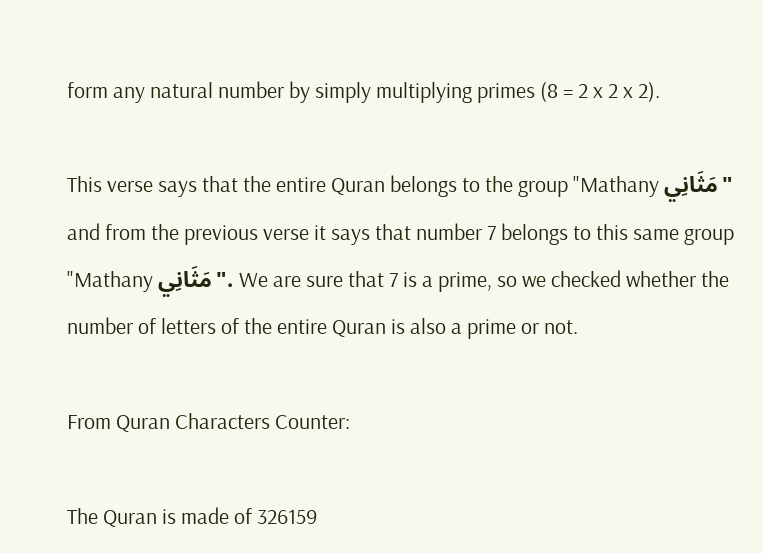form any natural number by simply multiplying primes (8 = 2 x 2 x 2).

This verse says that the entire Quran belongs to the group "Mathany مَثَانِي" and from the previous verse it says that number 7 belongs to this same group "Mathany مَثَانِي". We are sure that 7 is a prime, so we checked whether the number of letters of the entire Quran is also a prime or not.

From Quran Characters Counter:

The Quran is made of 326159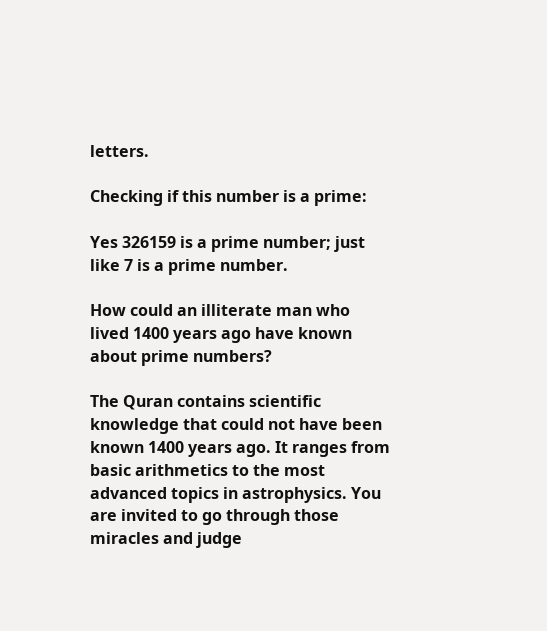letters.

Checking if this number is a prime:

Yes 326159 is a prime number; just like 7 is a prime number.

How could an illiterate man who lived 1400 years ago have known about prime numbers?

The Quran contains scientific knowledge that could not have been known 1400 years ago. It ranges from basic arithmetics to the most advanced topics in astrophysics. You are invited to go through those miracles and judge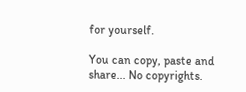for yourself.

You can copy, paste and share... No copyrights.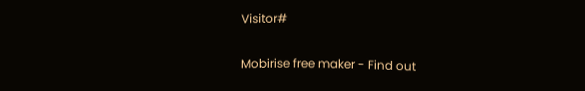Visitor#

Mobirise free maker - Find out